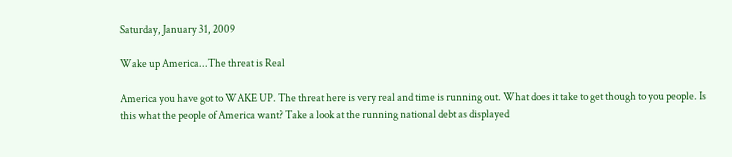Saturday, January 31, 2009

Wake up America...The threat is Real

America you have got to WAKE UP. The threat here is very real and time is running out. What does it take to get though to you people. Is this what the people of America want? Take a look at the running national debt as displayed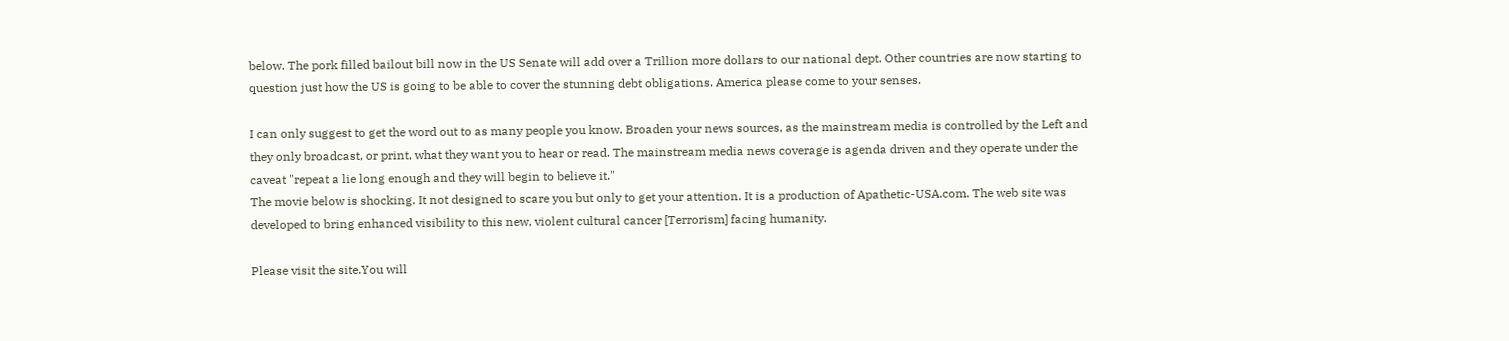below. The pork filled bailout bill now in the US Senate will add over a Trillion more dollars to our national dept. Other countries are now starting to question just how the US is going to be able to cover the stunning debt obligations. America please come to your senses.

I can only suggest to get the word out to as many people you know. Broaden your news sources, as the mainstream media is controlled by the Left and they only broadcast, or print, what they want you to hear or read. The mainstream media news coverage is agenda driven and they operate under the caveat "repeat a lie long enough and they will begin to believe it."
The movie below is shocking. It not designed to scare you but only to get your attention. It is a production of Apathetic-USA.com. The web site was developed to bring enhanced visibility to this new, violent cultural cancer [Terrorism] facing humanity.

Please visit the site.You will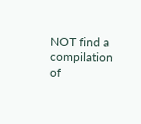NOT find a compilation of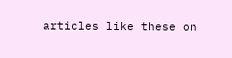articles like these on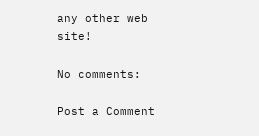any other web site!

No comments:

Post a Comment